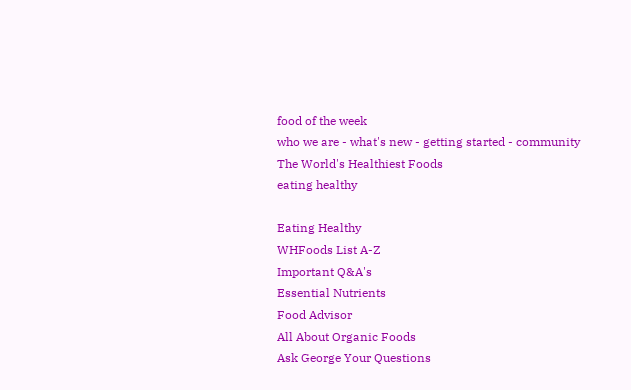food of the week
who we are - what's new - getting started - community
The World's Healthiest Foods
eating healthy

Eating Healthy
WHFoods List A-Z
Important Q&A's
Essential Nutrients
Food Advisor
All About Organic Foods
Ask George Your Questions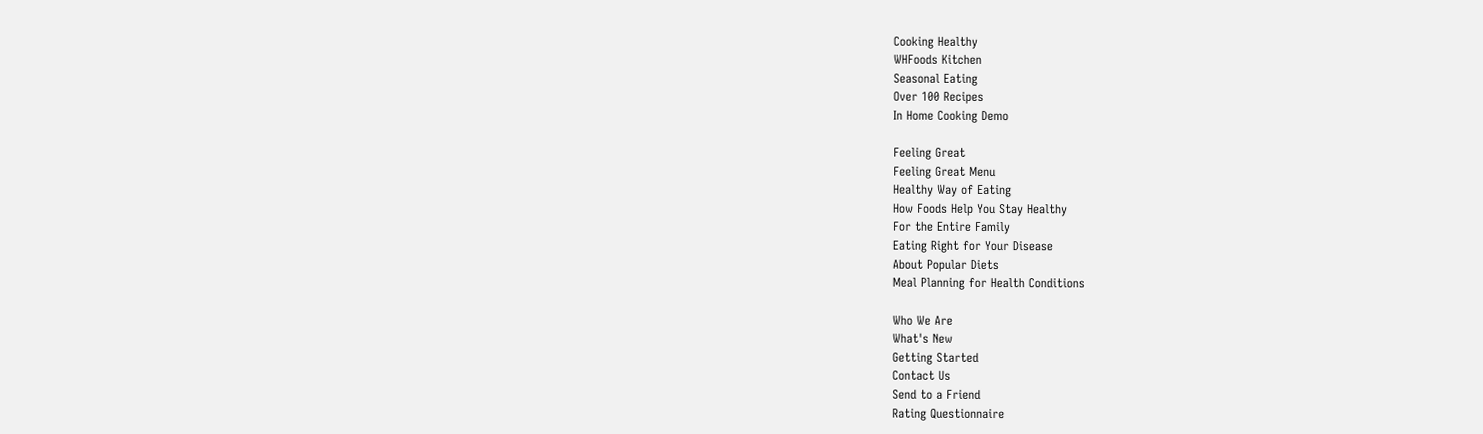Cooking Healthy
WHFoods Kitchen
Seasonal Eating
Over 100 Recipes
In Home Cooking Demo

Feeling Great
Feeling Great Menu
Healthy Way of Eating
How Foods Help You Stay Healthy
For the Entire Family
Eating Right for Your Disease
About Popular Diets
Meal Planning for Health Conditions

Who We Are
What's New
Getting Started
Contact Us
Send to a Friend
Rating Questionnaire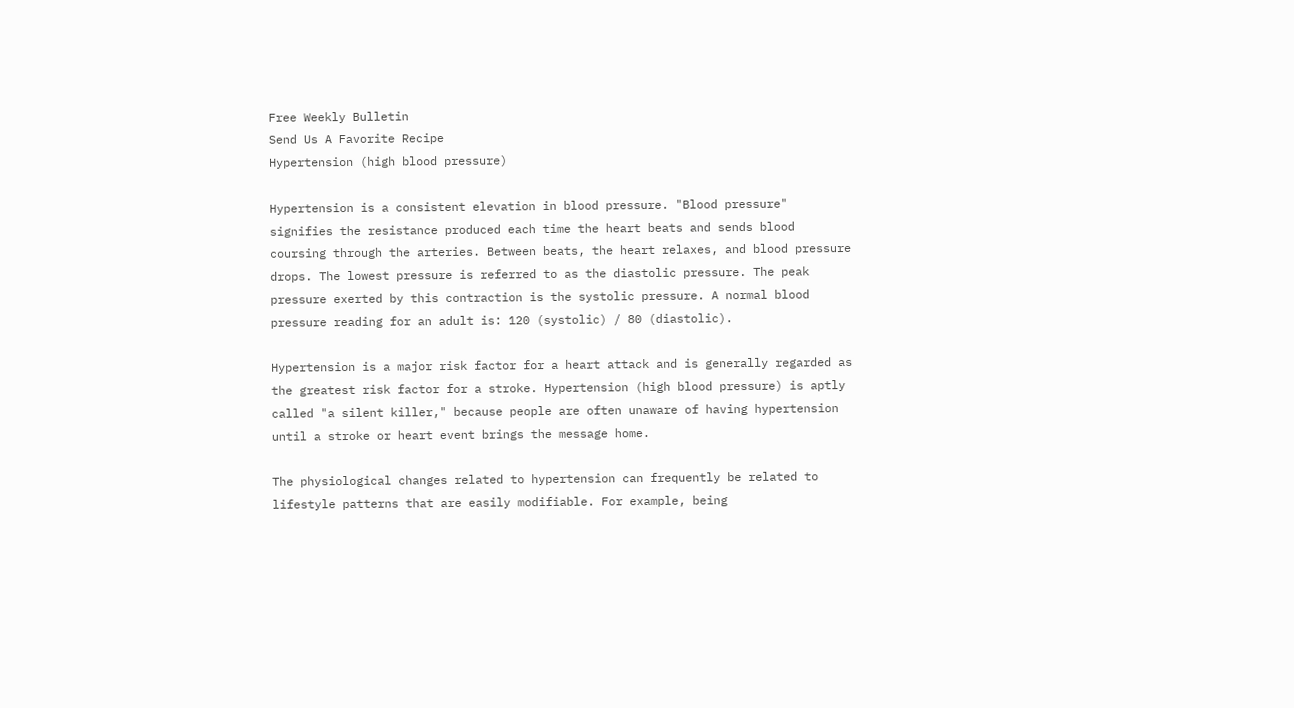Free Weekly Bulletin
Send Us A Favorite Recipe
Hypertension (high blood pressure)

Hypertension is a consistent elevation in blood pressure. "Blood pressure" signifies the resistance produced each time the heart beats and sends blood coursing through the arteries. Between beats, the heart relaxes, and blood pressure drops. The lowest pressure is referred to as the diastolic pressure. The peak pressure exerted by this contraction is the systolic pressure. A normal blood pressure reading for an adult is: 120 (systolic) / 80 (diastolic).

Hypertension is a major risk factor for a heart attack and is generally regarded as the greatest risk factor for a stroke. Hypertension (high blood pressure) is aptly called "a silent killer," because people are often unaware of having hypertension until a stroke or heart event brings the message home.

The physiological changes related to hypertension can frequently be related to lifestyle patterns that are easily modifiable. For example, being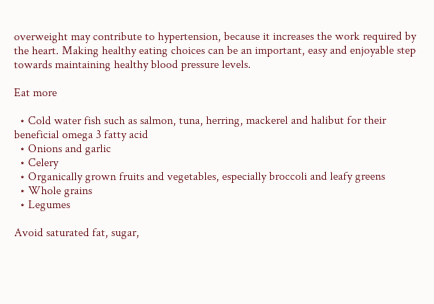overweight may contribute to hypertension, because it increases the work required by the heart. Making healthy eating choices can be an important, easy and enjoyable step towards maintaining healthy blood pressure levels.

Eat more

  • Cold water fish such as salmon, tuna, herring, mackerel and halibut for their beneficial omega 3 fatty acid
  • Onions and garlic
  • Celery
  • Organically grown fruits and vegetables, especially broccoli and leafy greens
  • Whole grains
  • Legumes

Avoid saturated fat, sugar,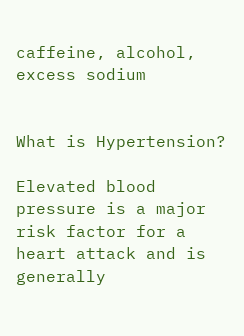caffeine, alcohol, excess sodium


What is Hypertension?

Elevated blood pressure is a major risk factor for a heart attack and is generally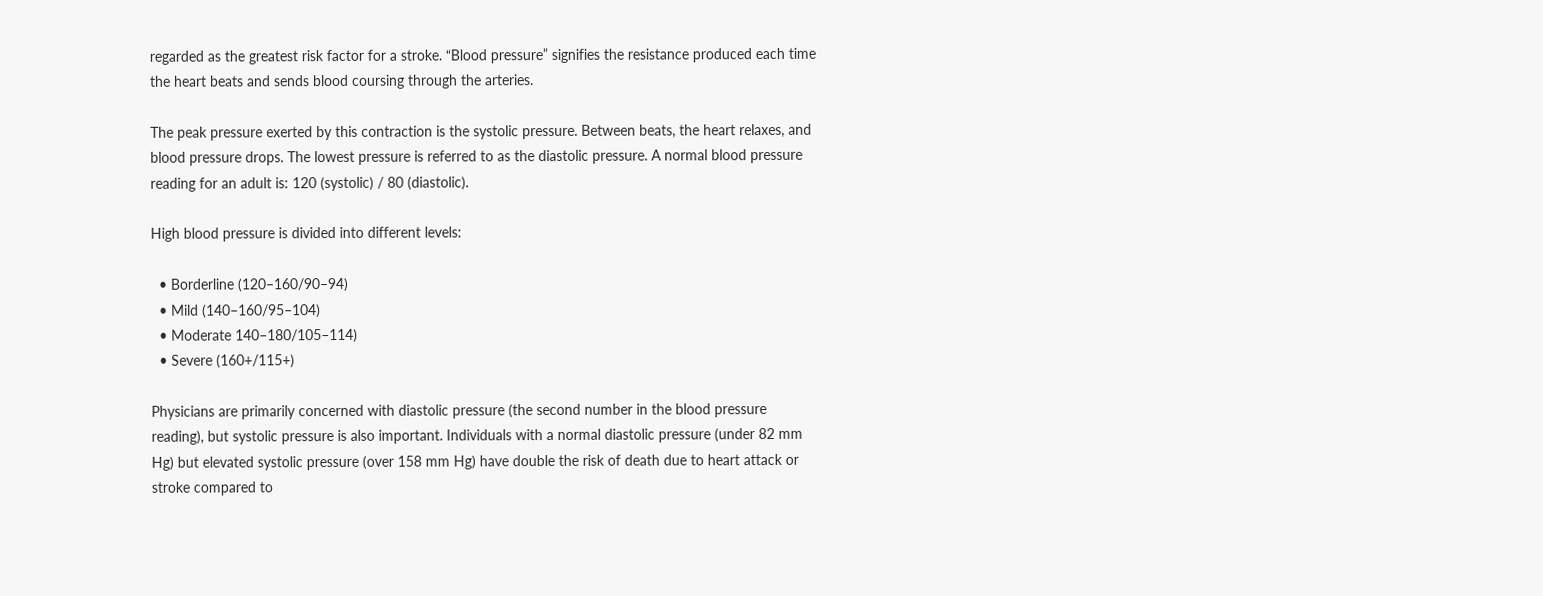regarded as the greatest risk factor for a stroke. “Blood pressure” signifies the resistance produced each time the heart beats and sends blood coursing through the arteries.

The peak pressure exerted by this contraction is the systolic pressure. Between beats, the heart relaxes, and blood pressure drops. The lowest pressure is referred to as the diastolic pressure. A normal blood pressure reading for an adult is: 120 (systolic) / 80 (diastolic).

High blood pressure is divided into different levels:

  • Borderline (120–160/90–94)
  • Mild (140–160/95–104)
  • Moderate 140–180/105–114)
  • Severe (160+/115+)

Physicians are primarily concerned with diastolic pressure (the second number in the blood pressure reading), but systolic pressure is also important. Individuals with a normal diastolic pressure (under 82 mm Hg) but elevated systolic pressure (over 158 mm Hg) have double the risk of death due to heart attack or stroke compared to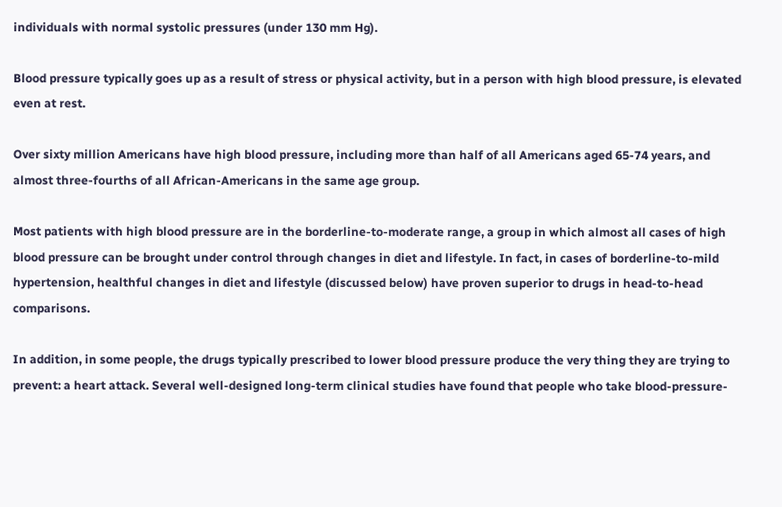individuals with normal systolic pressures (under 130 mm Hg).

Blood pressure typically goes up as a result of stress or physical activity, but in a person with high blood pressure, is elevated even at rest.

Over sixty million Americans have high blood pressure, including more than half of all Americans aged 65-74 years, and almost three-fourths of all African-Americans in the same age group.

Most patients with high blood pressure are in the borderline-to-moderate range, a group in which almost all cases of high blood pressure can be brought under control through changes in diet and lifestyle. In fact, in cases of borderline-to-mild hypertension, healthful changes in diet and lifestyle (discussed below) have proven superior to drugs in head-to-head comparisons.

In addition, in some people, the drugs typically prescribed to lower blood pressure produce the very thing they are trying to prevent: a heart attack. Several well-designed long-term clinical studies have found that people who take blood-pressure-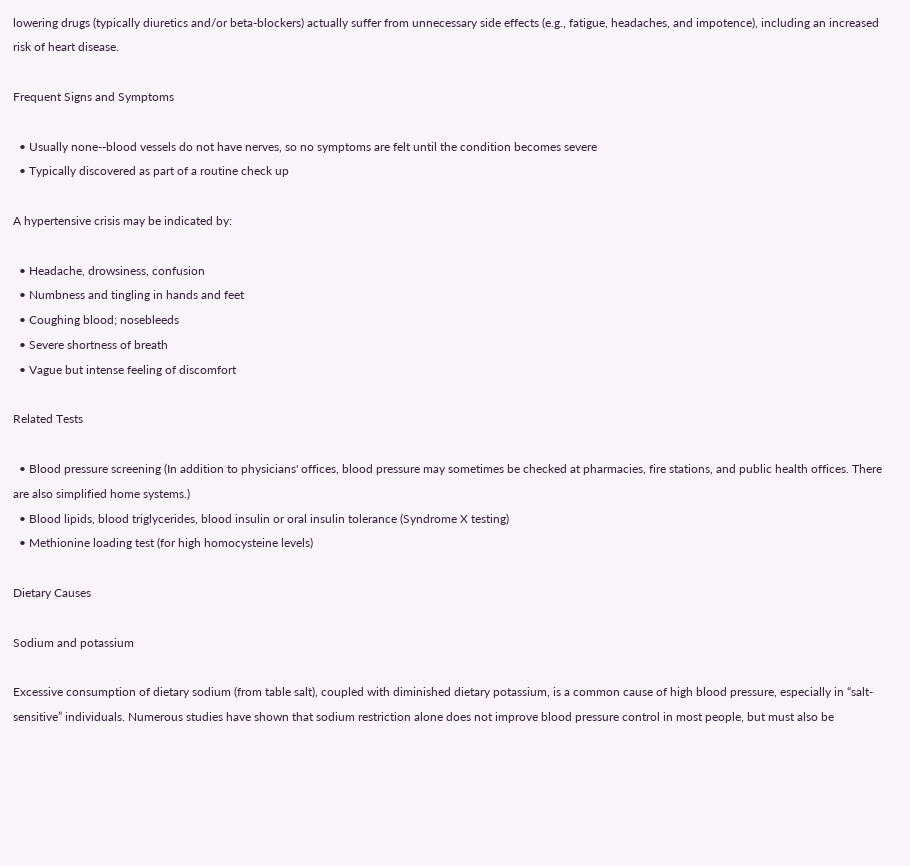lowering drugs (typically diuretics and/or beta-blockers) actually suffer from unnecessary side effects (e.g., fatigue, headaches, and impotence), including an increased risk of heart disease.

Frequent Signs and Symptoms

  • Usually none--blood vessels do not have nerves, so no symptoms are felt until the condition becomes severe
  • Typically discovered as part of a routine check up

A hypertensive crisis may be indicated by:

  • Headache, drowsiness, confusion
  • Numbness and tingling in hands and feet
  • Coughing blood; nosebleeds
  • Severe shortness of breath
  • Vague but intense feeling of discomfort

Related Tests

  • Blood pressure screening (In addition to physicians' offices, blood pressure may sometimes be checked at pharmacies, fire stations, and public health offices. There are also simplified home systems.)
  • Blood lipids, blood triglycerides, blood insulin or oral insulin tolerance (Syndrome X testing)
  • Methionine loading test (for high homocysteine levels)

Dietary Causes

Sodium and potassium

Excessive consumption of dietary sodium (from table salt), coupled with diminished dietary potassium, is a common cause of high blood pressure, especially in “salt-sensitive” individuals. Numerous studies have shown that sodium restriction alone does not improve blood pressure control in most people, but must also be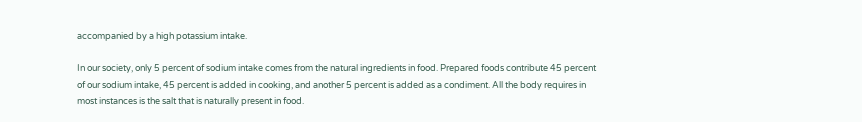accompanied by a high potassium intake.

In our society, only 5 percent of sodium intake comes from the natural ingredients in food. Prepared foods contribute 45 percent of our sodium intake, 45 percent is added in cooking, and another 5 percent is added as a condiment. All the body requires in most instances is the salt that is naturally present in food.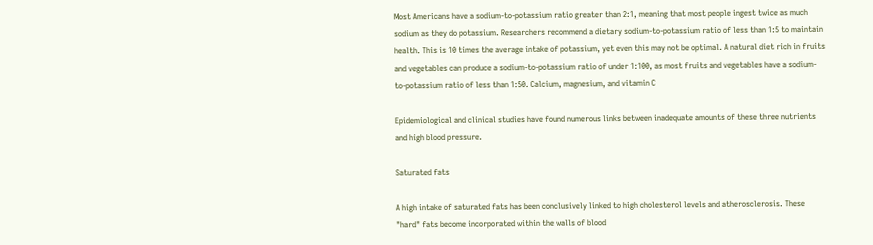Most Americans have a sodium-to-potassium ratio greater than 2:1, meaning that most people ingest twice as much sodium as they do potassium. Researchers recommend a dietary sodium-to-potassium ratio of less than 1:5 to maintain health. This is 10 times the average intake of potassium, yet even this may not be optimal. A natural diet rich in fruits and vegetables can produce a sodium-to-potassium ratio of under 1:100, as most fruits and vegetables have a sodium-to-potassium ratio of less than 1:50. Calcium, magnesium, and vitamin C

Epidemiological and clinical studies have found numerous links between inadequate amounts of these three nutrients and high blood pressure.

Saturated fats

A high intake of saturated fats has been conclusively linked to high cholesterol levels and atherosclerosis. These "hard" fats become incorporated within the walls of blood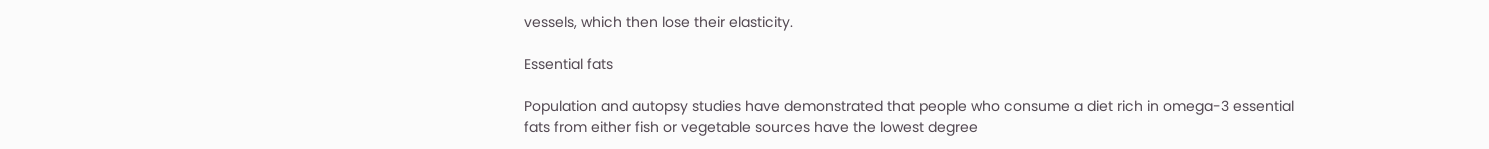vessels, which then lose their elasticity.

Essential fats

Population and autopsy studies have demonstrated that people who consume a diet rich in omega-3 essential fats from either fish or vegetable sources have the lowest degree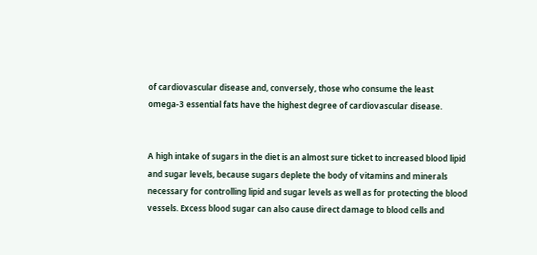of cardiovascular disease and, conversely, those who consume the least omega-3 essential fats have the highest degree of cardiovascular disease.


A high intake of sugars in the diet is an almost sure ticket to increased blood lipid and sugar levels, because sugars deplete the body of vitamins and minerals necessary for controlling lipid and sugar levels as well as for protecting the blood vessels. Excess blood sugar can also cause direct damage to blood cells and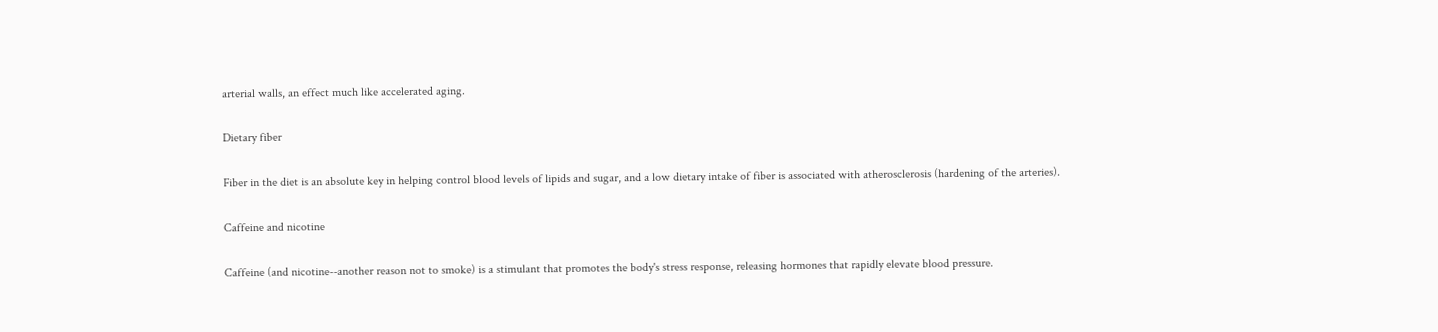arterial walls, an effect much like accelerated aging.

Dietary fiber

Fiber in the diet is an absolute key in helping control blood levels of lipids and sugar, and a low dietary intake of fiber is associated with atherosclerosis (hardening of the arteries).

Caffeine and nicotine

Caffeine (and nicotine--another reason not to smoke) is a stimulant that promotes the body's stress response, releasing hormones that rapidly elevate blood pressure.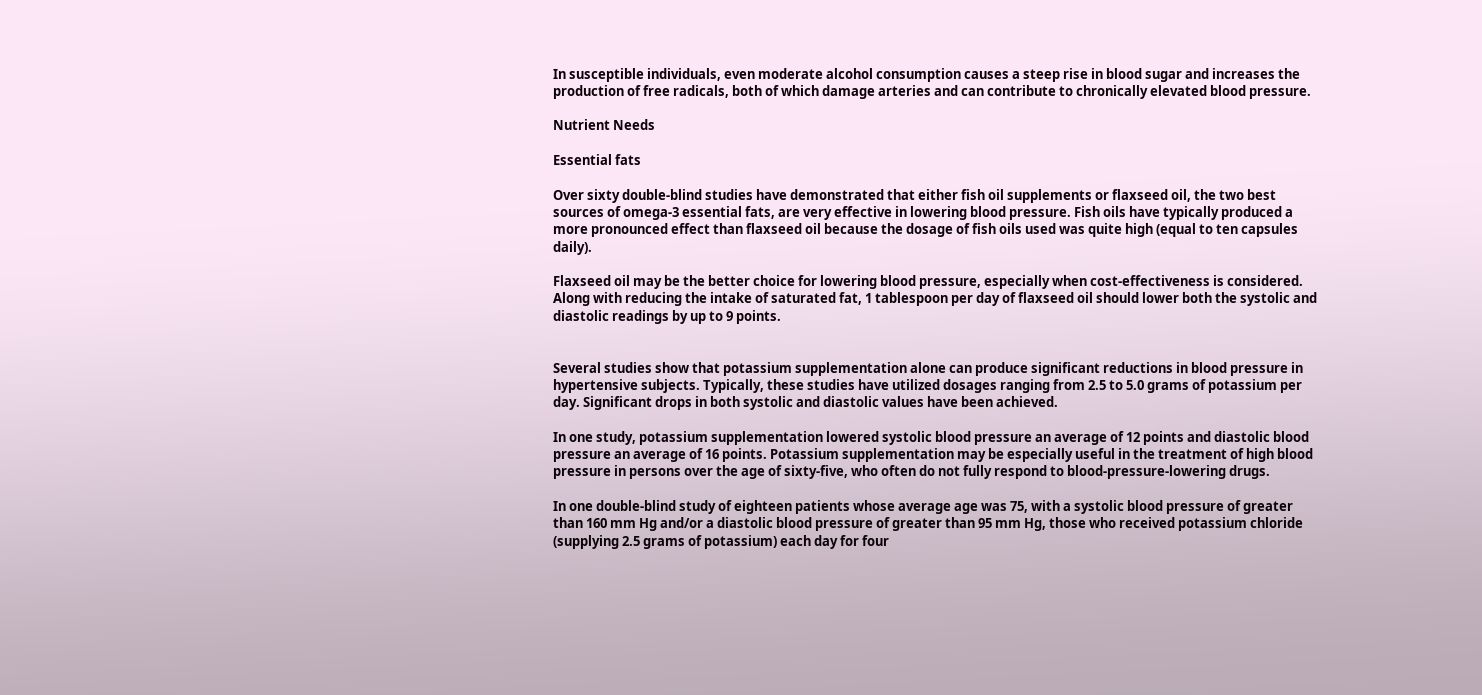In susceptible individuals, even moderate alcohol consumption causes a steep rise in blood sugar and increases the production of free radicals, both of which damage arteries and can contribute to chronically elevated blood pressure.

Nutrient Needs

Essential fats

Over sixty double-blind studies have demonstrated that either fish oil supplements or flaxseed oil, the two best sources of omega-3 essential fats, are very effective in lowering blood pressure. Fish oils have typically produced a more pronounced effect than flaxseed oil because the dosage of fish oils used was quite high (equal to ten capsules daily).

Flaxseed oil may be the better choice for lowering blood pressure, especially when cost-effectiveness is considered. Along with reducing the intake of saturated fat, 1 tablespoon per day of flaxseed oil should lower both the systolic and diastolic readings by up to 9 points.


Several studies show that potassium supplementation alone can produce significant reductions in blood pressure in hypertensive subjects. Typically, these studies have utilized dosages ranging from 2.5 to 5.0 grams of potassium per day. Significant drops in both systolic and diastolic values have been achieved.

In one study, potassium supplementation lowered systolic blood pressure an average of 12 points and diastolic blood pressure an average of 16 points. Potassium supplementation may be especially useful in the treatment of high blood pressure in persons over the age of sixty-five, who often do not fully respond to blood-pressure-lowering drugs.

In one double-blind study of eighteen patients whose average age was 75, with a systolic blood pressure of greater than 160 mm Hg and/or a diastolic blood pressure of greater than 95 mm Hg, those who received potassium chloride (supplying 2.5 grams of potassium) each day for four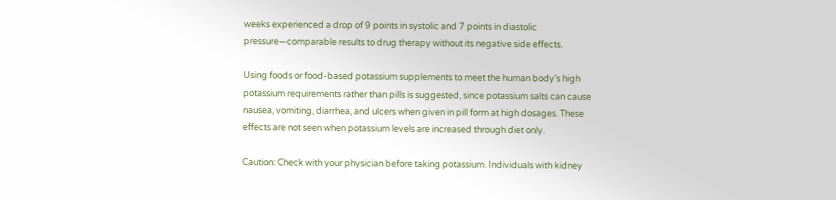weeks experienced a drop of 9 points in systolic and 7 points in diastolic pressure—comparable results to drug therapy without its negative side effects.

Using foods or food-based potassium supplements to meet the human body’s high potassium requirements rather than pills is suggested, since potassium salts can cause nausea, vomiting, diarrhea, and ulcers when given in pill form at high dosages. These effects are not seen when potassium levels are increased through diet only.

Caution: Check with your physician before taking potassium. Individuals with kidney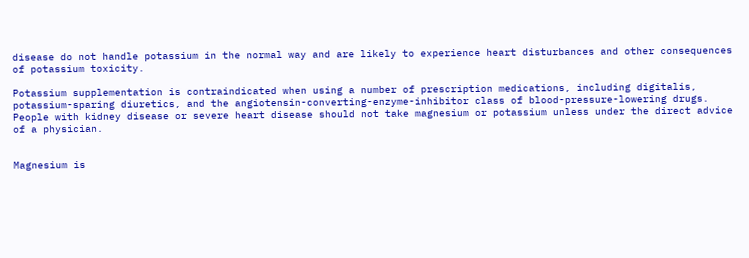disease do not handle potassium in the normal way and are likely to experience heart disturbances and other consequences of potassium toxicity.

Potassium supplementation is contraindicated when using a number of prescription medications, including digitalis, potassium-sparing diuretics, and the angiotensin-converting-enzyme-inhibitor class of blood-pressure-lowering drugs. People with kidney disease or severe heart disease should not take magnesium or potassium unless under the direct advice of a physician.


Magnesium is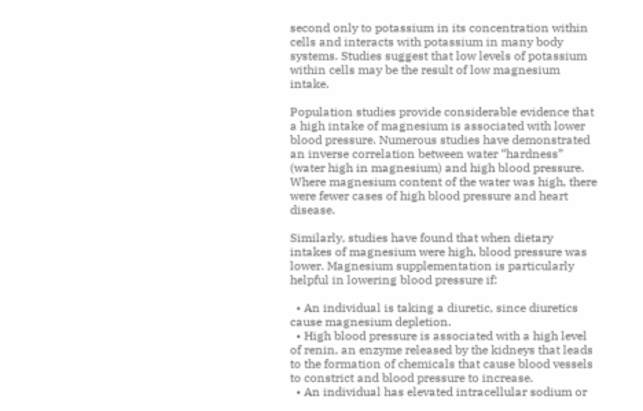second only to potassium in its concentration within cells and interacts with potassium in many body systems. Studies suggest that low levels of potassium within cells may be the result of low magnesium intake.

Population studies provide considerable evidence that a high intake of magnesium is associated with lower blood pressure. Numerous studies have demonstrated an inverse correlation between water “hardness” (water high in magnesium) and high blood pressure. Where magnesium content of the water was high, there were fewer cases of high blood pressure and heart disease.

Similarly, studies have found that when dietary intakes of magnesium were high, blood pressure was lower. Magnesium supplementation is particularly helpful in lowering blood pressure if:

  • An individual is taking a diuretic, since diuretics cause magnesium depletion.
  • High blood pressure is associated with a high level of renin, an enzyme released by the kidneys that leads to the formation of chemicals that cause blood vessels to constrict and blood pressure to increase.
  • An individual has elevated intracellular sodium or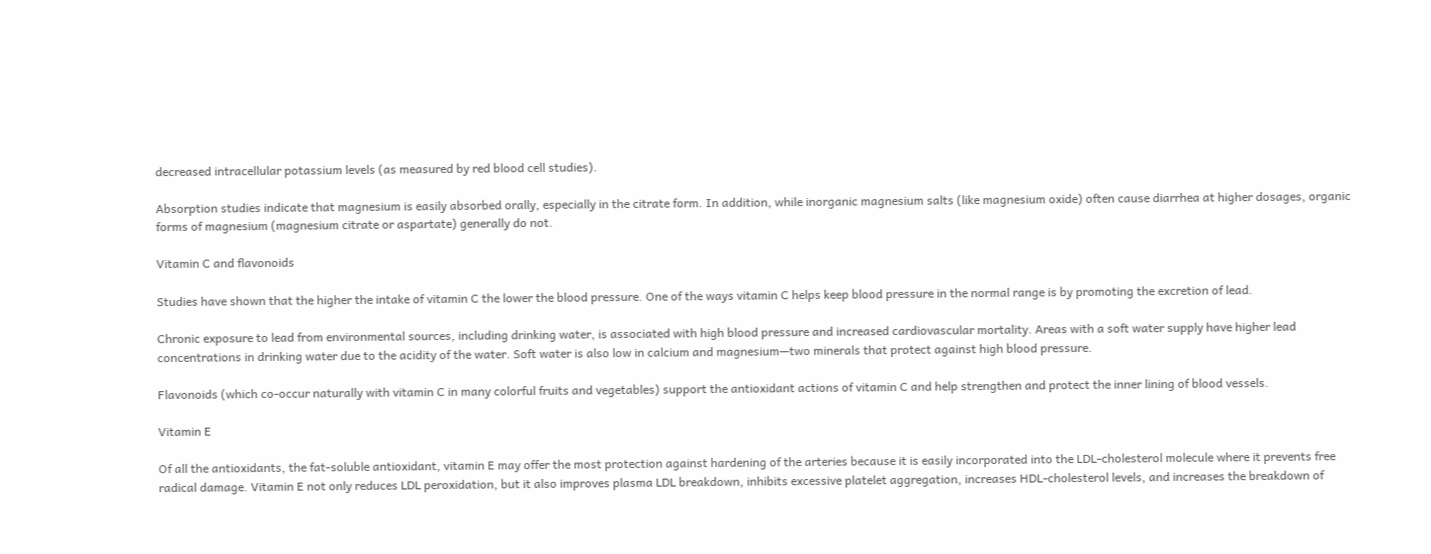decreased intracellular potassium levels (as measured by red blood cell studies).

Absorption studies indicate that magnesium is easily absorbed orally, especially in the citrate form. In addition, while inorganic magnesium salts (like magnesium oxide) often cause diarrhea at higher dosages, organic forms of magnesium (magnesium citrate or aspartate) generally do not.

Vitamin C and flavonoids

Studies have shown that the higher the intake of vitamin C the lower the blood pressure. One of the ways vitamin C helps keep blood pressure in the normal range is by promoting the excretion of lead.

Chronic exposure to lead from environmental sources, including drinking water, is associated with high blood pressure and increased cardiovascular mortality. Areas with a soft water supply have higher lead concentrations in drinking water due to the acidity of the water. Soft water is also low in calcium and magnesium—two minerals that protect against high blood pressure.

Flavonoids (which co-occur naturally with vitamin C in many colorful fruits and vegetables) support the antioxidant actions of vitamin C and help strengthen and protect the inner lining of blood vessels.

Vitamin E

Of all the antioxidants, the fat-soluble antioxidant, vitamin E may offer the most protection against hardening of the arteries because it is easily incorporated into the LDL-cholesterol molecule where it prevents free radical damage. Vitamin E not only reduces LDL peroxidation, but it also improves plasma LDL breakdown, inhibits excessive platelet aggregation, increases HDL-cholesterol levels, and increases the breakdown of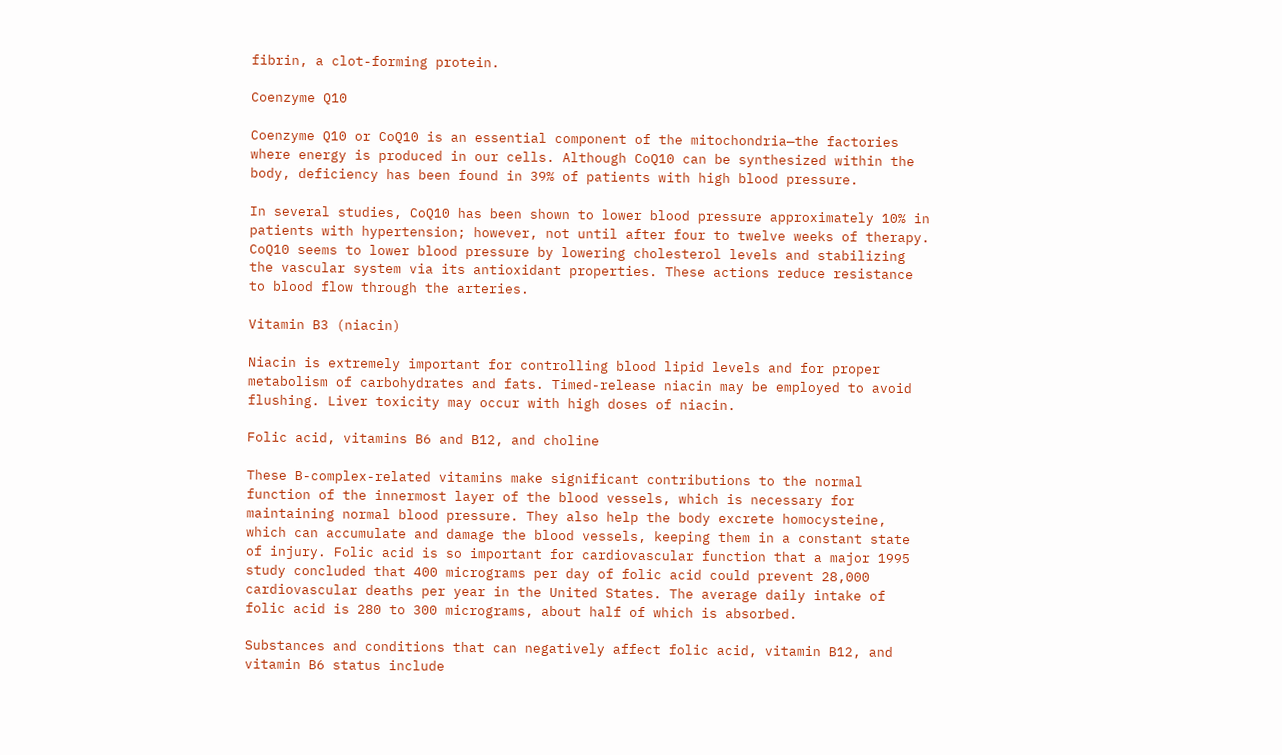fibrin, a clot-forming protein.

Coenzyme Q10

Coenzyme Q10 or CoQ10 is an essential component of the mitochondria—the factories where energy is produced in our cells. Although CoQ10 can be synthesized within the body, deficiency has been found in 39% of patients with high blood pressure.

In several studies, CoQ10 has been shown to lower blood pressure approximately 10% in patients with hypertension; however, not until after four to twelve weeks of therapy. CoQ10 seems to lower blood pressure by lowering cholesterol levels and stabilizing the vascular system via its antioxidant properties. These actions reduce resistance to blood flow through the arteries.

Vitamin B3 (niacin)

Niacin is extremely important for controlling blood lipid levels and for proper metabolism of carbohydrates and fats. Timed-release niacin may be employed to avoid flushing. Liver toxicity may occur with high doses of niacin.

Folic acid, vitamins B6 and B12, and choline

These B-complex-related vitamins make significant contributions to the normal function of the innermost layer of the blood vessels, which is necessary for maintaining normal blood pressure. They also help the body excrete homocysteine, which can accumulate and damage the blood vessels, keeping them in a constant state of injury. Folic acid is so important for cardiovascular function that a major 1995 study concluded that 400 micrograms per day of folic acid could prevent 28,000 cardiovascular deaths per year in the United States. The average daily intake of folic acid is 280 to 300 micrograms, about half of which is absorbed.

Substances and conditions that can negatively affect folic acid, vitamin B12, and vitamin B6 status include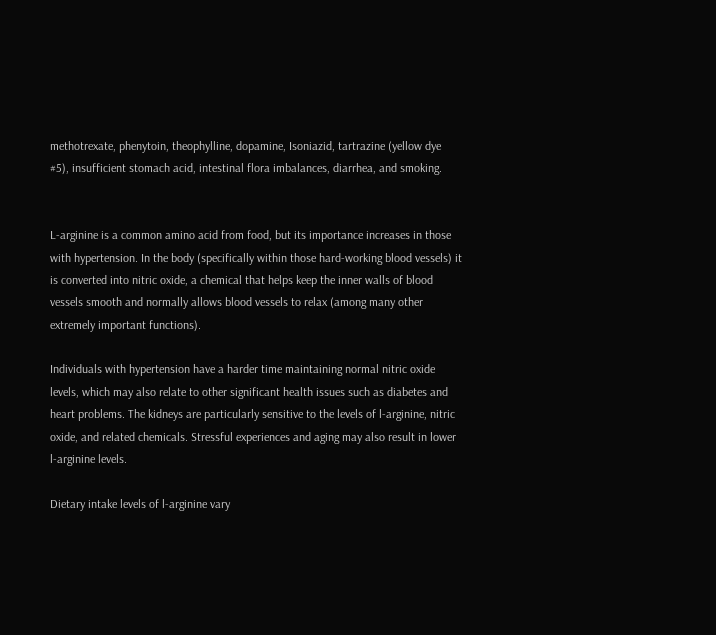methotrexate, phenytoin, theophylline, dopamine, Isoniazid, tartrazine (yellow dye #5), insufficient stomach acid, intestinal flora imbalances, diarrhea, and smoking.


L-arginine is a common amino acid from food, but its importance increases in those with hypertension. In the body (specifically within those hard-working blood vessels) it is converted into nitric oxide, a chemical that helps keep the inner walls of blood vessels smooth and normally allows blood vessels to relax (among many other extremely important functions).

Individuals with hypertension have a harder time maintaining normal nitric oxide levels, which may also relate to other significant health issues such as diabetes and heart problems. The kidneys are particularly sensitive to the levels of l-arginine, nitric oxide, and related chemicals. Stressful experiences and aging may also result in lower l-arginine levels.

Dietary intake levels of l-arginine vary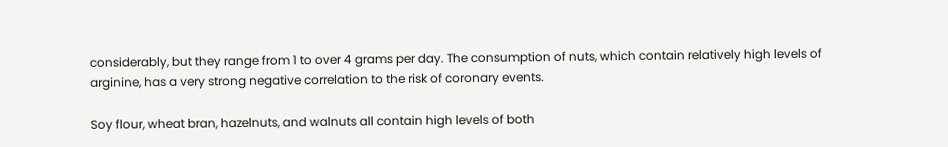considerably, but they range from 1 to over 4 grams per day. The consumption of nuts, which contain relatively high levels of arginine, has a very strong negative correlation to the risk of coronary events.

Soy flour, wheat bran, hazelnuts, and walnuts all contain high levels of both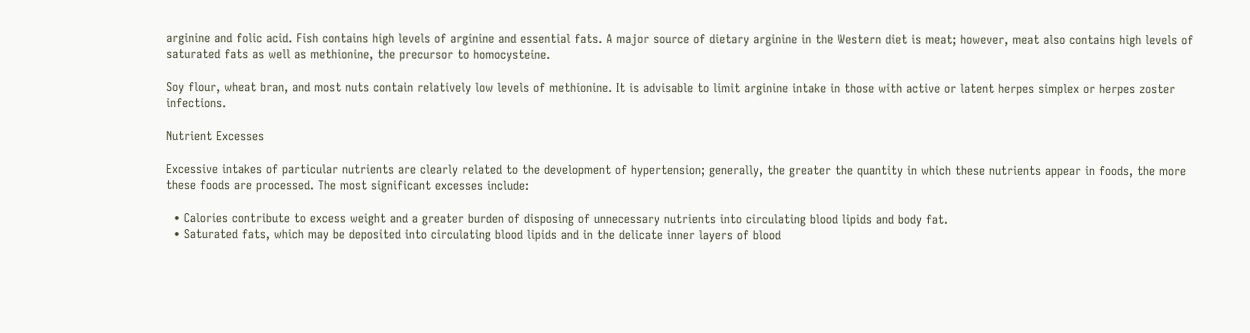arginine and folic acid. Fish contains high levels of arginine and essential fats. A major source of dietary arginine in the Western diet is meat; however, meat also contains high levels of saturated fats as well as methionine, the precursor to homocysteine.

Soy flour, wheat bran, and most nuts contain relatively low levels of methionine. It is advisable to limit arginine intake in those with active or latent herpes simplex or herpes zoster infections.

Nutrient Excesses

Excessive intakes of particular nutrients are clearly related to the development of hypertension; generally, the greater the quantity in which these nutrients appear in foods, the more these foods are processed. The most significant excesses include:

  • Calories contribute to excess weight and a greater burden of disposing of unnecessary nutrients into circulating blood lipids and body fat.
  • Saturated fats, which may be deposited into circulating blood lipids and in the delicate inner layers of blood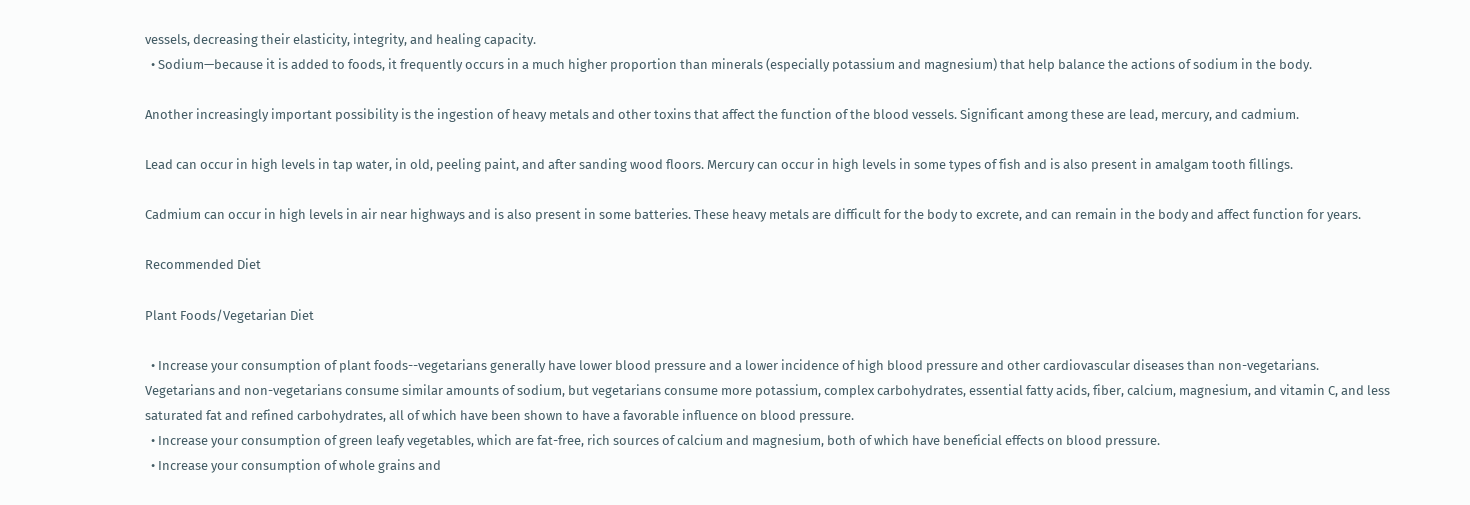vessels, decreasing their elasticity, integrity, and healing capacity.
  • Sodium—because it is added to foods, it frequently occurs in a much higher proportion than minerals (especially potassium and magnesium) that help balance the actions of sodium in the body.

Another increasingly important possibility is the ingestion of heavy metals and other toxins that affect the function of the blood vessels. Significant among these are lead, mercury, and cadmium.

Lead can occur in high levels in tap water, in old, peeling paint, and after sanding wood floors. Mercury can occur in high levels in some types of fish and is also present in amalgam tooth fillings.

Cadmium can occur in high levels in air near highways and is also present in some batteries. These heavy metals are difficult for the body to excrete, and can remain in the body and affect function for years.

Recommended Diet

Plant Foods/Vegetarian Diet

  • Increase your consumption of plant foods--vegetarians generally have lower blood pressure and a lower incidence of high blood pressure and other cardiovascular diseases than non-vegetarians. Vegetarians and non-vegetarians consume similar amounts of sodium, but vegetarians consume more potassium, complex carbohydrates, essential fatty acids, fiber, calcium, magnesium, and vitamin C, and less saturated fat and refined carbohydrates, all of which have been shown to have a favorable influence on blood pressure.
  • Increase your consumption of green leafy vegetables, which are fat-free, rich sources of calcium and magnesium, both of which have beneficial effects on blood pressure.
  • Increase your consumption of whole grains and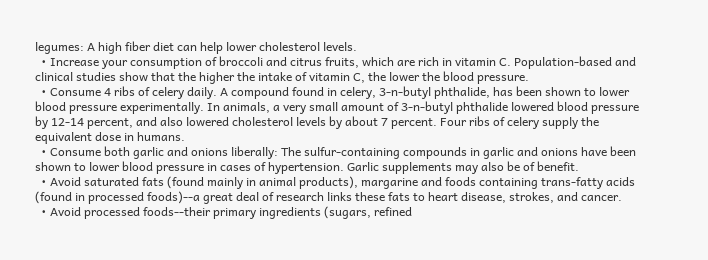legumes: A high fiber diet can help lower cholesterol levels.
  • Increase your consumption of broccoli and citrus fruits, which are rich in vitamin C. Population-based and clinical studies show that the higher the intake of vitamin C, the lower the blood pressure.
  • Consume 4 ribs of celery daily. A compound found in celery, 3-n-butyl phthalide, has been shown to lower blood pressure experimentally. In animals, a very small amount of 3-n-butyl phthalide lowered blood pressure by 12-14 percent, and also lowered cholesterol levels by about 7 percent. Four ribs of celery supply the equivalent dose in humans.
  • Consume both garlic and onions liberally: The sulfur-containing compounds in garlic and onions have been shown to lower blood pressure in cases of hypertension. Garlic supplements may also be of benefit.
  • Avoid saturated fats (found mainly in animal products), margarine and foods containing trans-fatty acids (found in processed foods)--a great deal of research links these fats to heart disease, strokes, and cancer.
  • Avoid processed foods--their primary ingredients (sugars, refined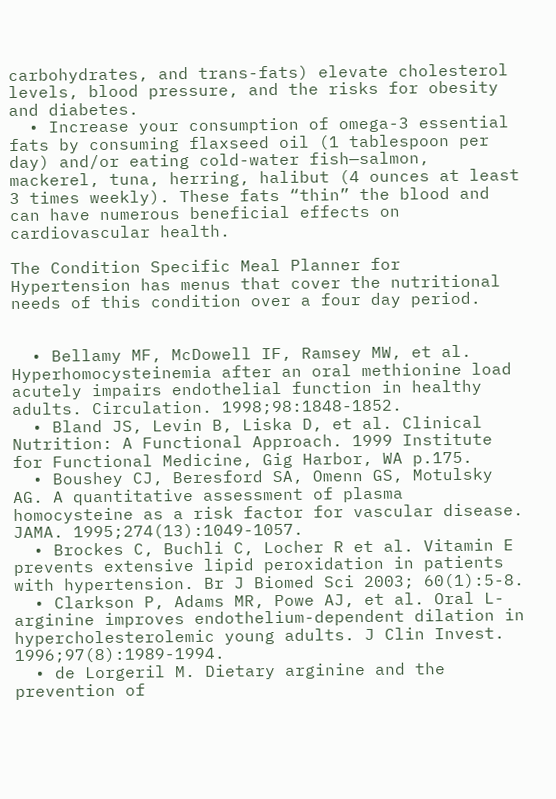carbohydrates, and trans-fats) elevate cholesterol levels, blood pressure, and the risks for obesity and diabetes.
  • Increase your consumption of omega-3 essential fats by consuming flaxseed oil (1 tablespoon per day) and/or eating cold-water fish—salmon, mackerel, tuna, herring, halibut (4 ounces at least 3 times weekly). These fats “thin” the blood and can have numerous beneficial effects on cardiovascular health.

The Condition Specific Meal Planner for Hypertension has menus that cover the nutritional needs of this condition over a four day period.


  • Bellamy MF, McDowell IF, Ramsey MW, et al. Hyperhomocysteinemia after an oral methionine load acutely impairs endothelial function in healthy adults. Circulation. 1998;98:1848-1852.
  • Bland JS, Levin B, Liska D, et al. Clinical Nutrition: A Functional Approach. 1999 Institute for Functional Medicine, Gig Harbor, WA p.175.
  • Boushey CJ, Beresford SA, Omenn GS, Motulsky AG. A quantitative assessment of plasma homocysteine as a risk factor for vascular disease. JAMA. 1995;274(13):1049-1057.
  • Brockes C, Buchli C, Locher R et al. Vitamin E prevents extensive lipid peroxidation in patients with hypertension. Br J Biomed Sci 2003; 60(1):5-8.
  • Clarkson P, Adams MR, Powe AJ, et al. Oral L-arginine improves endothelium-dependent dilation in hypercholesterolemic young adults. J Clin Invest. 1996;97(8):1989-1994.
  • de Lorgeril M. Dietary arginine and the prevention of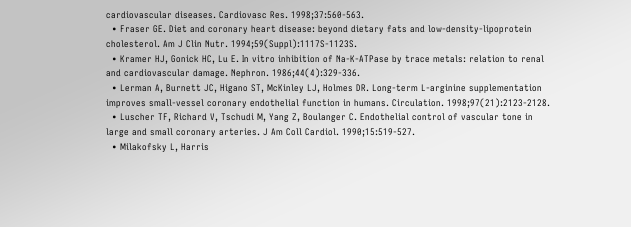cardiovascular diseases. Cardiovasc Res. 1998;37:560-563.
  • Fraser GE. Diet and coronary heart disease: beyond dietary fats and low-density-lipoprotein cholesterol. Am J Clin Nutr. 1994;59(Suppl):1117S-1123S.
  • Kramer HJ, Gonick HC, Lu E. In vitro inhibition of Na-K-ATPase by trace metals: relation to renal and cardiovascular damage. Nephron. 1986;44(4):329-336.
  • Lerman A, Burnett JC, Higano ST, McKinley LJ, Holmes DR. Long-term L-arginine supplementation improves small-vessel coronary endothelial function in humans. Circulation. 1998;97(21):2123-2128.
  • Luscher TF, Richard V, Tschudi M, Yang Z, Boulanger C. Endothelial control of vascular tone in large and small coronary arteries. J Am Coll Cardiol. 1990;15:519-527.
  • Milakofsky L, Harris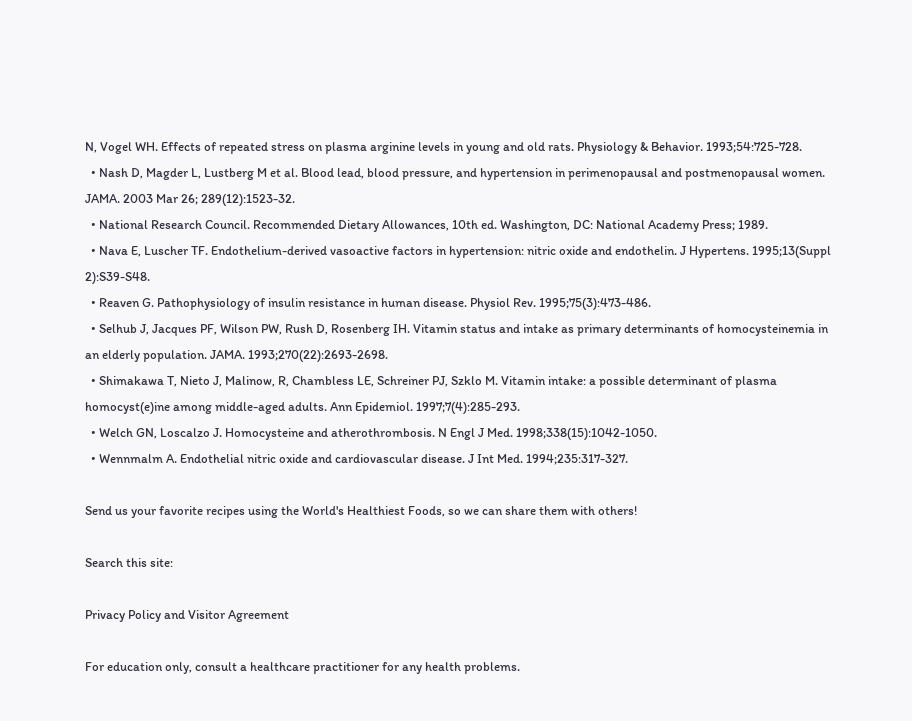N, Vogel WH. Effects of repeated stress on plasma arginine levels in young and old rats. Physiology & Behavior. 1993;54:725-728.
  • Nash D, Magder L, Lustberg M et al. Blood lead, blood pressure, and hypertension in perimenopausal and postmenopausal women. JAMA. 2003 Mar 26; 289(12):1523-32.
  • National Research Council. Recommended Dietary Allowances, 10th ed. Washington, DC: National Academy Press; 1989.
  • Nava E, Luscher TF. Endothelium-derived vasoactive factors in hypertension: nitric oxide and endothelin. J Hypertens. 1995;13(Suppl 2):S39-S48.
  • Reaven G. Pathophysiology of insulin resistance in human disease. Physiol Rev. 1995;75(3):473-486.
  • Selhub J, Jacques PF, Wilson PW, Rush D, Rosenberg IH. Vitamin status and intake as primary determinants of homocysteinemia in an elderly population. JAMA. 1993;270(22):2693-2698.
  • Shimakawa T, Nieto J, Malinow, R, Chambless LE, Schreiner PJ, Szklo M. Vitamin intake: a possible determinant of plasma homocyst(e)ine among middle-aged adults. Ann Epidemiol. 1997;7(4):285-293.
  • Welch GN, Loscalzo J. Homocysteine and atherothrombosis. N Engl J Med. 1998;338(15):1042-1050.
  • Wennmalm A. Endothelial nitric oxide and cardiovascular disease. J Int Med. 1994;235:317-327.

Send us your favorite recipes using the World's Healthiest Foods, so we can share them with others!

Search this site:

Privacy Policy and Visitor Agreement

For education only, consult a healthcare practitioner for any health problems.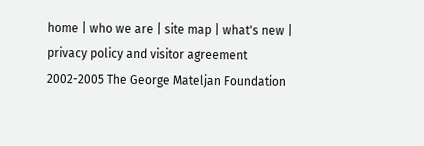home | who we are | site map | what's new | privacy policy and visitor agreement
2002-2005 The George Mateljan Foundation